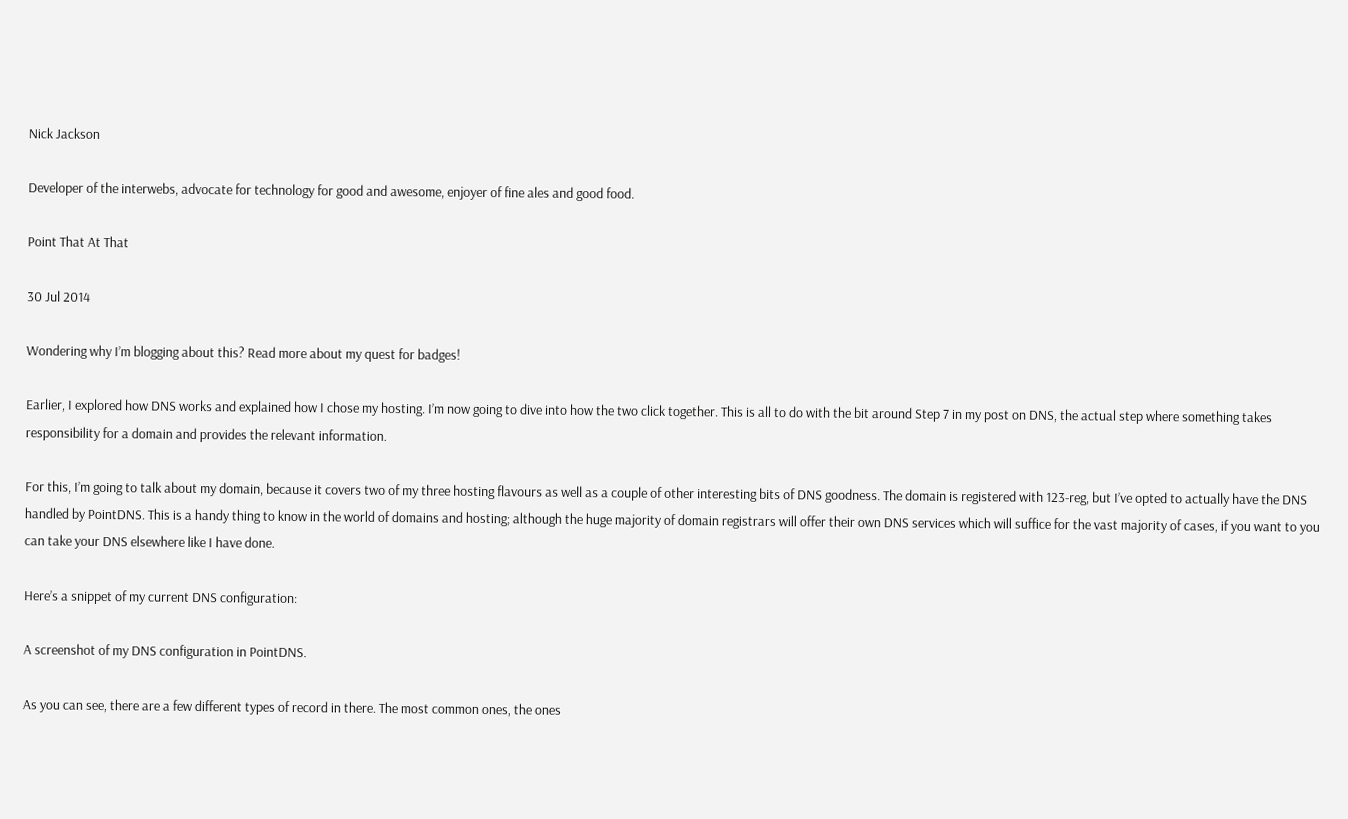Nick Jackson

Developer of the interwebs, advocate for technology for good and awesome, enjoyer of fine ales and good food.

Point That At That

30 Jul 2014

Wondering why I’m blogging about this? Read more about my quest for badges!

Earlier, I explored how DNS works and explained how I chose my hosting. I’m now going to dive into how the two click together. This is all to do with the bit around Step 7 in my post on DNS, the actual step where something takes responsibility for a domain and provides the relevant information.

For this, I’m going to talk about my domain, because it covers two of my three hosting flavours as well as a couple of other interesting bits of DNS goodness. The domain is registered with 123-reg, but I’ve opted to actually have the DNS handled by PointDNS. This is a handy thing to know in the world of domains and hosting; although the huge majority of domain registrars will offer their own DNS services which will suffice for the vast majority of cases, if you want to you can take your DNS elsewhere like I have done.

Here’s a snippet of my current DNS configuration:

A screenshot of my DNS configuration in PointDNS.

As you can see, there are a few different types of record in there. The most common ones, the ones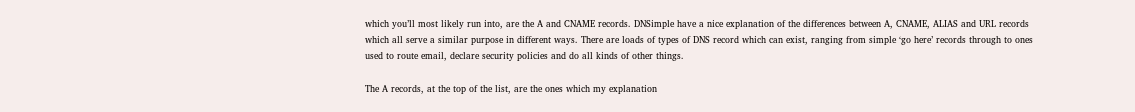which you’ll most likely run into, are the A and CNAME records. DNSimple have a nice explanation of the differences between A, CNAME, ALIAS and URL records which all serve a similar purpose in different ways. There are loads of types of DNS record which can exist, ranging from simple ‘go here’ records through to ones used to route email, declare security policies and do all kinds of other things.

The A records, at the top of the list, are the ones which my explanation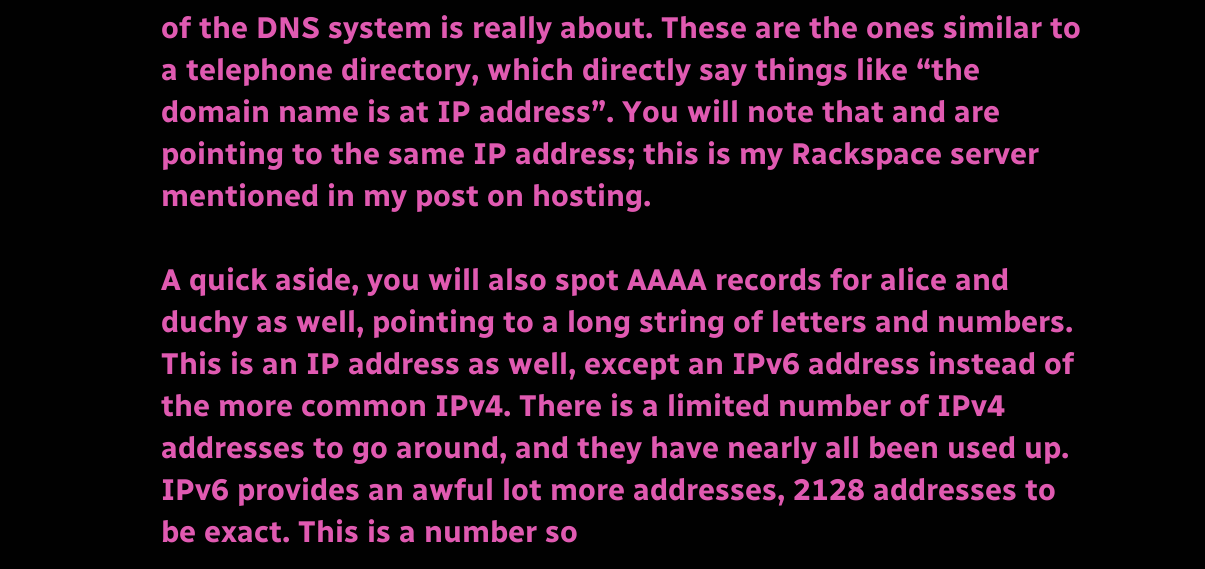of the DNS system is really about. These are the ones similar to a telephone directory, which directly say things like “the domain name is at IP address”. You will note that and are pointing to the same IP address; this is my Rackspace server mentioned in my post on hosting.

A quick aside, you will also spot AAAA records for alice and duchy as well, pointing to a long string of letters and numbers. This is an IP address as well, except an IPv6 address instead of the more common IPv4. There is a limited number of IPv4 addresses to go around, and they have nearly all been used up. IPv6 provides an awful lot more addresses, 2128 addresses to be exact. This is a number so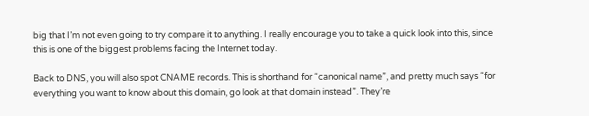big that I’m not even going to try compare it to anything. I really encourage you to take a quick look into this, since this is one of the biggest problems facing the Internet today.

Back to DNS, you will also spot CNAME records. This is shorthand for “canonical name”, and pretty much says “for everything you want to know about this domain, go look at that domain instead”. They’re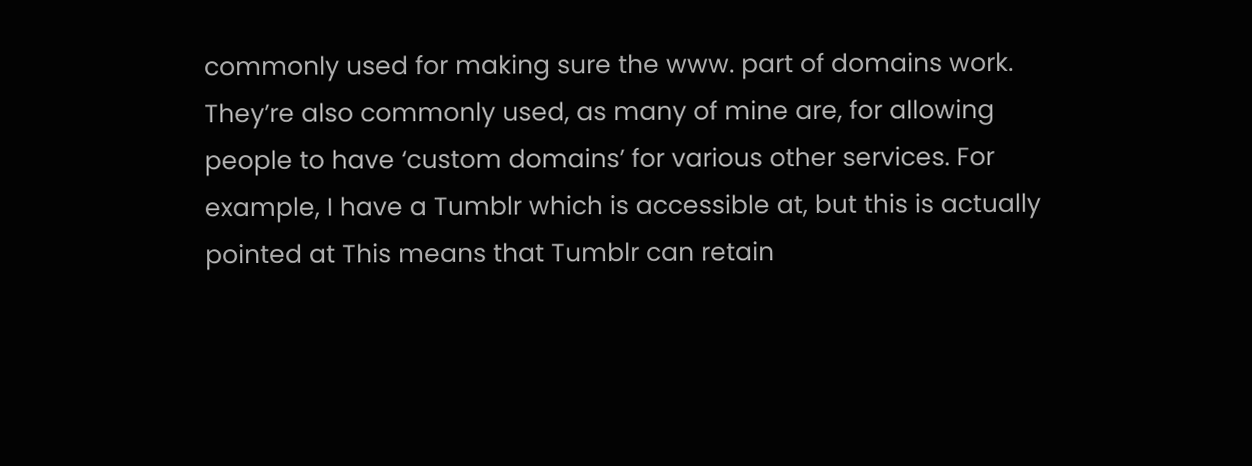commonly used for making sure the www. part of domains work. They’re also commonly used, as many of mine are, for allowing people to have ‘custom domains’ for various other services. For example, I have a Tumblr which is accessible at, but this is actually pointed at This means that Tumblr can retain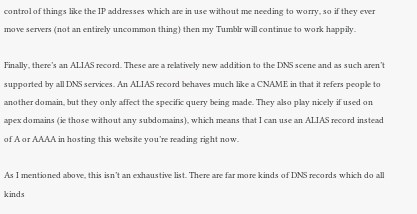control of things like the IP addresses which are in use without me needing to worry, so if they ever move servers (not an entirely uncommon thing) then my Tumblr will continue to work happily.

Finally, there’s an ALIAS record. These are a relatively new addition to the DNS scene and as such aren’t supported by all DNS services. An ALIAS record behaves much like a CNAME in that it refers people to another domain, but they only affect the specific query being made. They also play nicely if used on apex domains (ie those without any subdomains), which means that I can use an ALIAS record instead of A or AAAA in hosting this website you’re reading right now.

As I mentioned above, this isn’t an exhaustive list. There are far more kinds of DNS records which do all kinds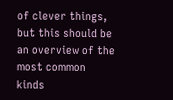of clever things, but this should be an overview of the most common kinds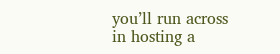you’ll run across in hosting a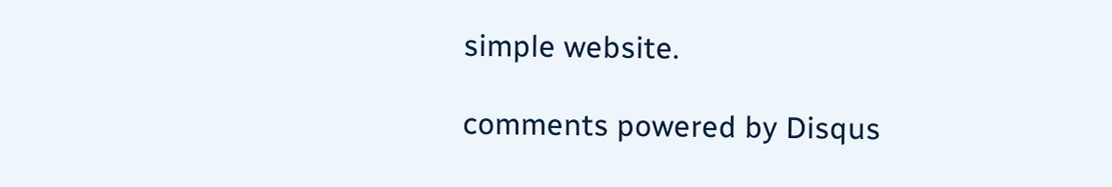simple website.

comments powered by Disqus